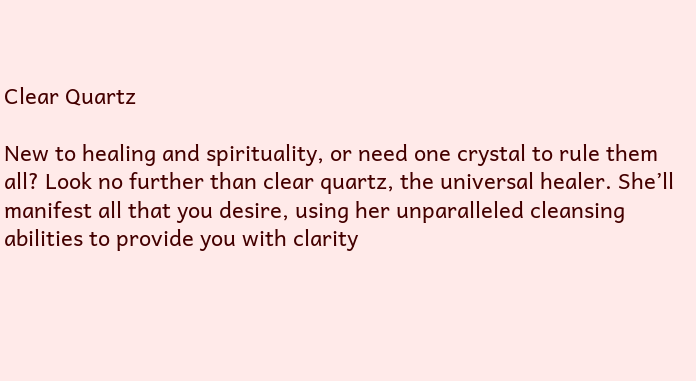Clear Quartz

New to healing and spirituality, or need one crystal to rule them all? Look no further than clear quartz, the universal healer. She’ll manifest all that you desire, using her unparalleled cleansing abilities to provide you with clarity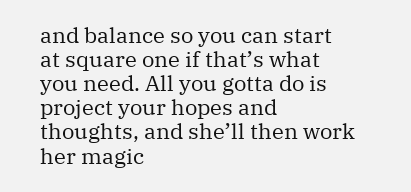and balance so you can start at square one if that’s what you need. All you gotta do is project your hopes and thoughts, and she’ll then work her magic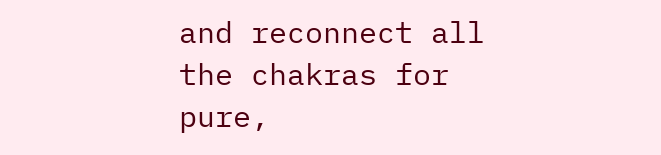and reconnect all the chakras for pure,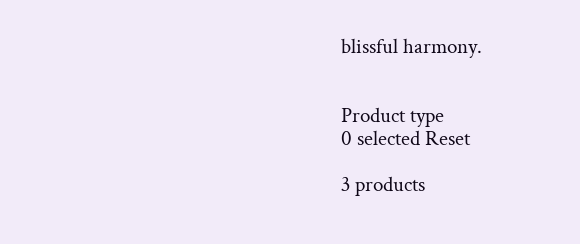blissful harmony.


Product type
0 selected Reset

3 products